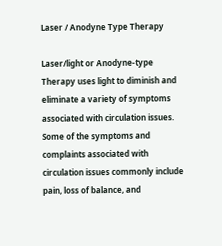Laser / Anodyne Type Therapy

Laser/light or Anodyne-type Therapy uses light to diminish and eliminate a variety of symptoms associated with circulation issues. Some of the symptoms and complaints associated with circulation issues commonly include pain, loss of balance, and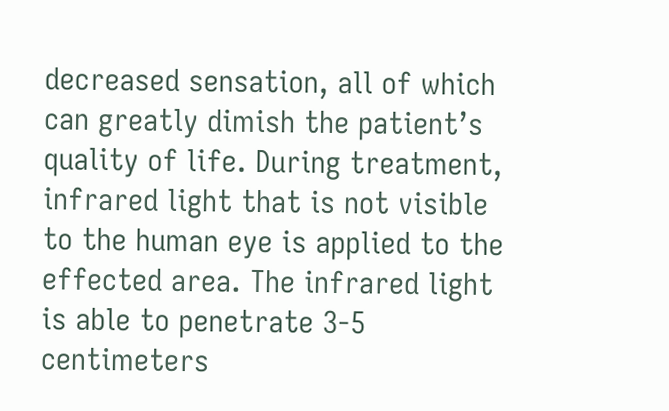decreased sensation, all of which can greatly dimish the patient’s quality of life. During treatment, infrared light that is not visible to the human eye is applied to the effected area. The infrared light is able to penetrate 3-5 centimeters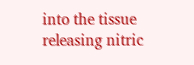into the tissue releasing nitric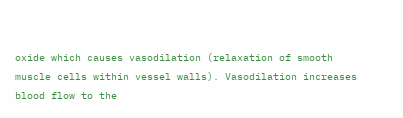oxide which causes vasodilation (relaxation of smooth muscle cells within vessel walls). Vasodilation increases blood flow to the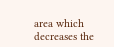area which decreases the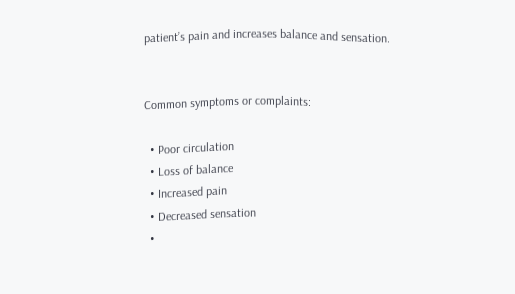patient’s pain and increases balance and sensation.


Common symptoms or complaints:

  • Poor circulation
  • Loss of balance
  • Increased pain
  • Decreased sensation
  •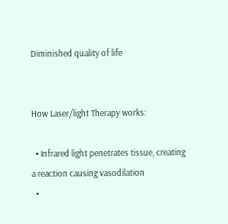Diminished quality of life


How Laser/light Therapy works:

  • Infrared light penetrates tissue, creating a reaction causing vasodilation
  •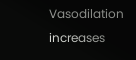Vasodilation increases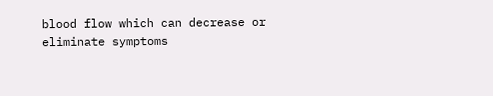blood flow which can decrease or eliminate symptoms